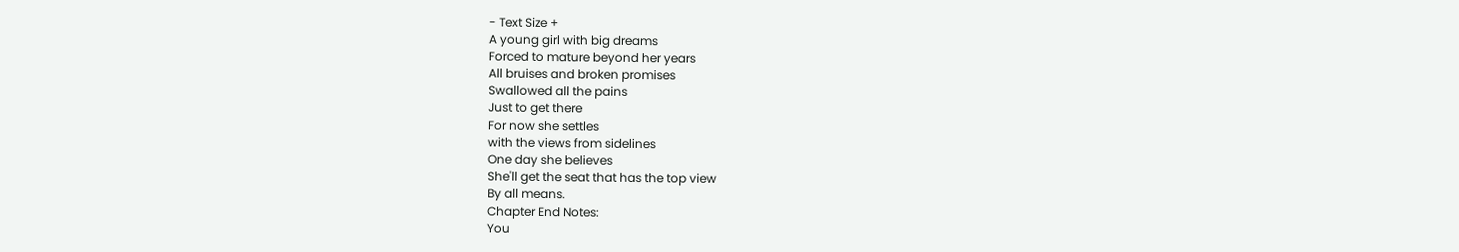- Text Size +
A young girl with big dreams
Forced to mature beyond her years
All bruises and broken promises
Swallowed all the pains
Just to get there
For now she settles
with the views from sidelines
One day she believes
She'll get the seat that has the top view
By all means.
Chapter End Notes:
You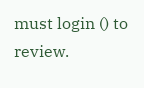must login () to review.